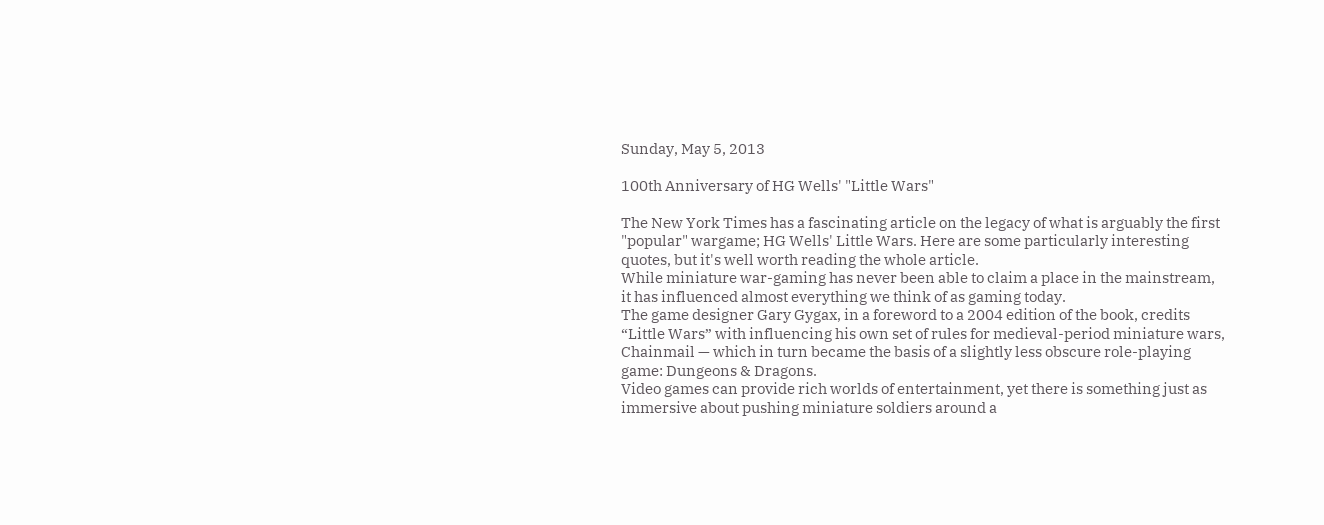Sunday, May 5, 2013

100th Anniversary of HG Wells' "Little Wars"

The New York Times has a fascinating article on the legacy of what is arguably the first "popular" wargame; HG Wells' Little Wars. Here are some particularly interesting quotes, but it's well worth reading the whole article.
While miniature war-gaming has never been able to claim a place in the mainstream, it has influenced almost everything we think of as gaming today.
The game designer Gary Gygax, in a foreword to a 2004 edition of the book, credits “Little Wars” with influencing his own set of rules for medieval-period miniature wars, Chainmail — which in turn became the basis of a slightly less obscure role-playing game: Dungeons & Dragons.
Video games can provide rich worlds of entertainment, yet there is something just as immersive about pushing miniature soldiers around a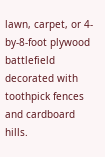lawn, carpet, or 4-by-8-foot plywood battlefield decorated with toothpick fences and cardboard hills.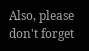Also, please don't forget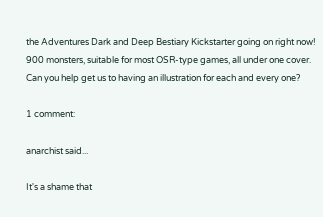the Adventures Dark and Deep Bestiary Kickstarter going on right now! 900 monsters, suitable for most OSR-type games, all under one cover. Can you help get us to having an illustration for each and every one?

1 comment:

anarchist said...

It's a shame that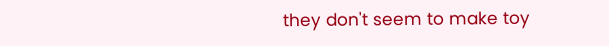they don't seem to make toy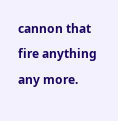cannon that fire anything any more.